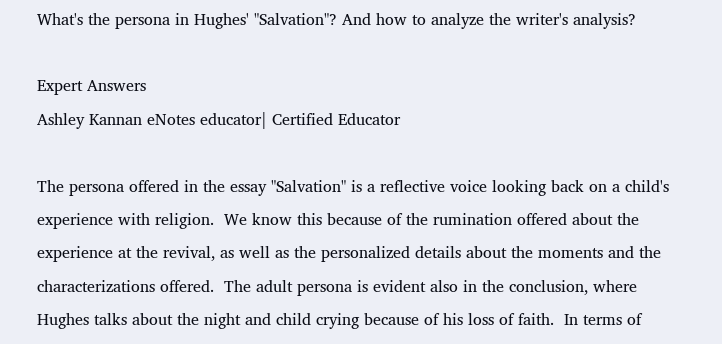What's the persona in Hughes' "Salvation"? And how to analyze the writer's analysis?

Expert Answers
Ashley Kannan eNotes educator| Certified Educator

The persona offered in the essay "Salvation" is a reflective voice looking back on a child's experience with religion.  We know this because of the rumination offered about the experience at the revival, as well as the personalized details about the moments and the characterizations offered.  The adult persona is evident also in the conclusion, where Hughes talks about the night and child crying because of his loss of faith.  In terms of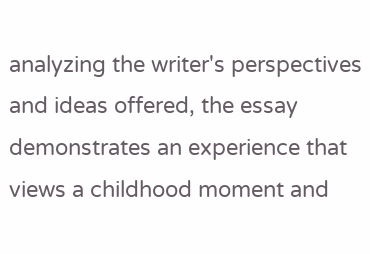analyzing the writer's perspectives and ideas offered, the essay demonstrates an experience that views a childhood moment and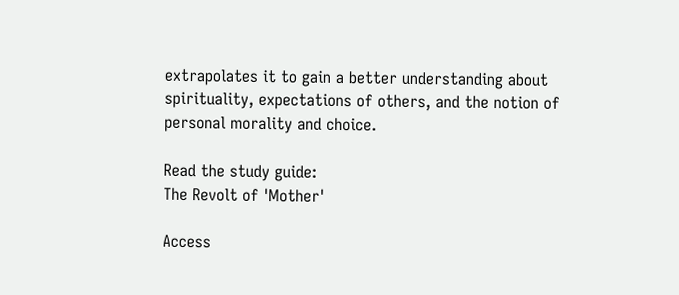extrapolates it to gain a better understanding about spirituality, expectations of others, and the notion of personal morality and choice.

Read the study guide:
The Revolt of 'Mother'

Access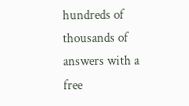hundreds of thousands of answers with a free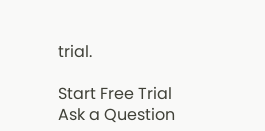trial.

Start Free Trial
Ask a Question